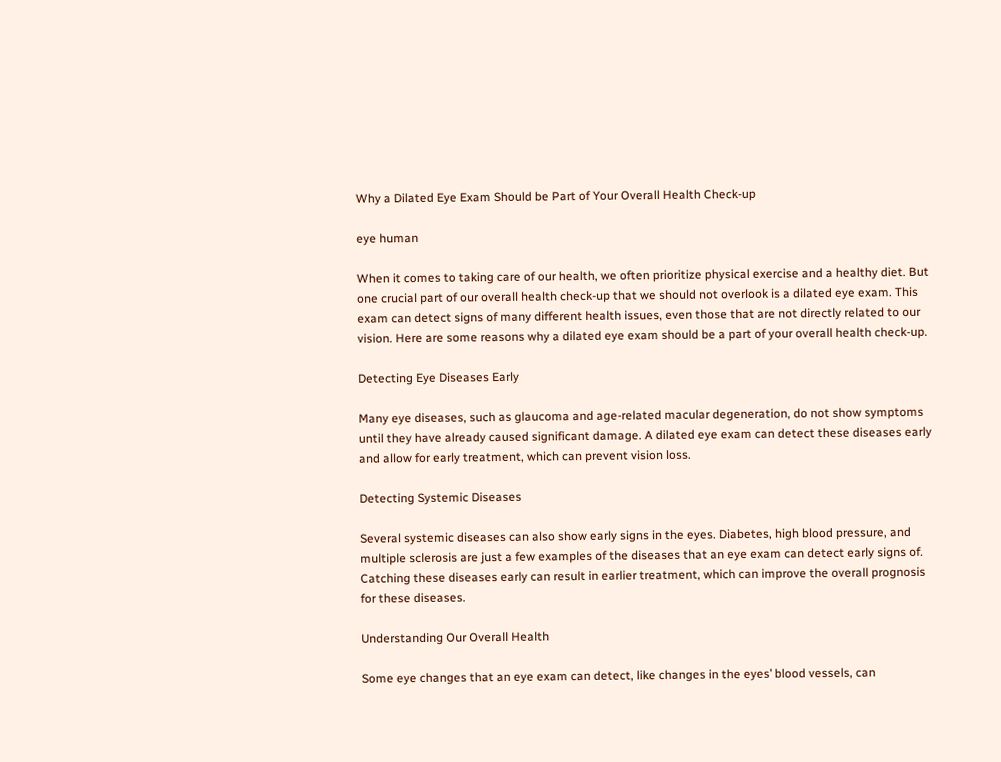Why a Dilated Eye Exam Should be Part of Your Overall Health Check-up

eye human

When it comes to taking care of our health, we often prioritize physical exercise and a healthy diet. But one crucial part of our overall health check-up that we should not overlook is a dilated eye exam. This exam can detect signs of many different health issues, even those that are not directly related to our vision. Here are some reasons why a dilated eye exam should be a part of your overall health check-up.

Detecting Eye Diseases Early

Many eye diseases, such as glaucoma and age-related macular degeneration, do not show symptoms until they have already caused significant damage. A dilated eye exam can detect these diseases early and allow for early treatment, which can prevent vision loss.

Detecting Systemic Diseases

Several systemic diseases can also show early signs in the eyes. Diabetes, high blood pressure, and multiple sclerosis are just a few examples of the diseases that an eye exam can detect early signs of. Catching these diseases early can result in earlier treatment, which can improve the overall prognosis for these diseases.

Understanding Our Overall Health

Some eye changes that an eye exam can detect, like changes in the eyes’ blood vessels, can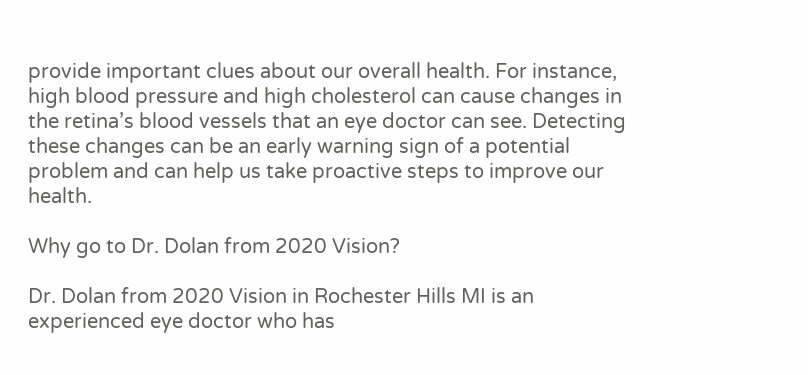provide important clues about our overall health. For instance, high blood pressure and high cholesterol can cause changes in the retina’s blood vessels that an eye doctor can see. Detecting these changes can be an early warning sign of a potential problem and can help us take proactive steps to improve our health.

Why go to Dr. Dolan from 2020 Vision?

Dr. Dolan from 2020 Vision in Rochester Hills MI is an experienced eye doctor who has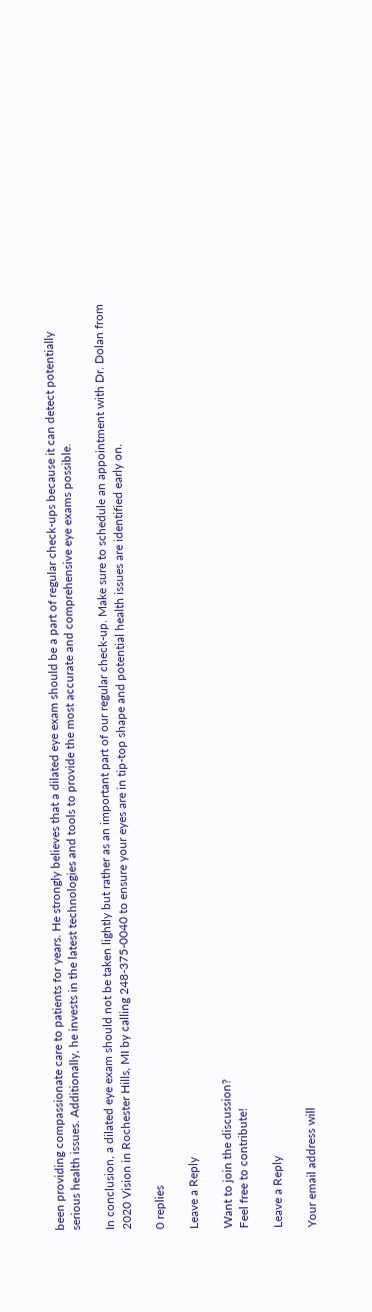been providing compassionate care to patients for years. He strongly believes that a dilated eye exam should be a part of regular check-ups because it can detect potentially serious health issues. Additionally, he invests in the latest technologies and tools to provide the most accurate and comprehensive eye exams possible.

In conclusion, a dilated eye exam should not be taken lightly but rather as an important part of our regular check-up. Make sure to schedule an appointment with Dr. Dolan from 2020 Vision in Rochester Hills, MI by calling 248-375-0040 to ensure your eyes are in tip-top shape and potential health issues are identified early on.

0 replies

Leave a Reply

Want to join the discussion?
Feel free to contribute!

Leave a Reply

Your email address will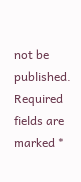not be published. Required fields are marked *